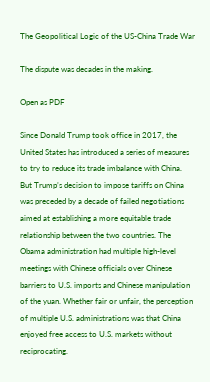The Geopolitical Logic of the US-China Trade War

The dispute was decades in the making.

Open as PDF

Since Donald Trump took office in 2017, the United States has introduced a series of measures to try to reduce its trade imbalance with China. But Trump’s decision to impose tariffs on China was preceded by a decade of failed negotiations aimed at establishing a more equitable trade relationship between the two countries. The Obama administration had multiple high-level meetings with Chinese officials over Chinese barriers to U.S. imports and Chinese manipulation of the yuan. Whether fair or unfair, the perception of multiple U.S. administrations was that China enjoyed free access to U.S. markets without reciprocating.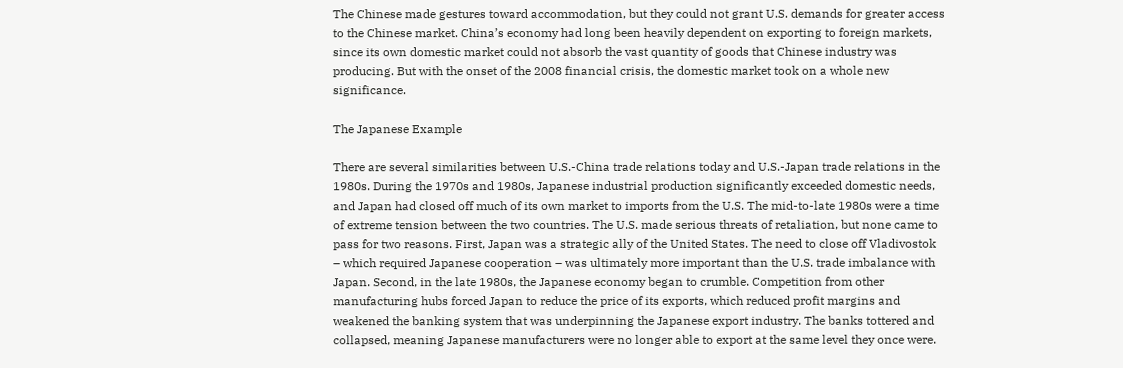The Chinese made gestures toward accommodation, but they could not grant U.S. demands for greater access to the Chinese market. China’s economy had long been heavily dependent on exporting to foreign markets, since its own domestic market could not absorb the vast quantity of goods that Chinese industry was producing. But with the onset of the 2008 financial crisis, the domestic market took on a whole new significance.

The Japanese Example

There are several similarities between U.S.-China trade relations today and U.S.-Japan trade relations in the 1980s. During the 1970s and 1980s, Japanese industrial production significantly exceeded domestic needs, and Japan had closed off much of its own market to imports from the U.S. The mid-to-late 1980s were a time of extreme tension between the two countries. The U.S. made serious threats of retaliation, but none came to pass for two reasons. First, Japan was a strategic ally of the United States. The need to close off Vladivostok – which required Japanese cooperation – was ultimately more important than the U.S. trade imbalance with Japan. Second, in the late 1980s, the Japanese economy began to crumble. Competition from other manufacturing hubs forced Japan to reduce the price of its exports, which reduced profit margins and weakened the banking system that was underpinning the Japanese export industry. The banks tottered and collapsed, meaning Japanese manufacturers were no longer able to export at the same level they once were.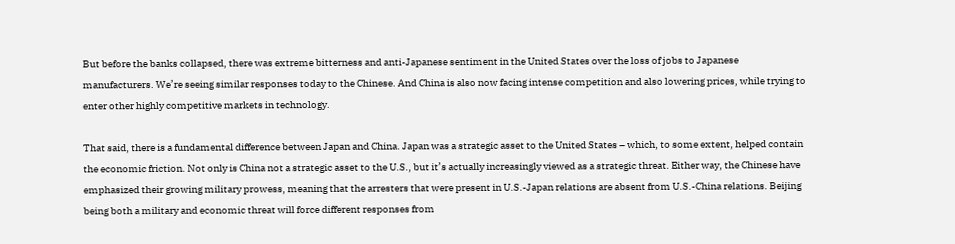But before the banks collapsed, there was extreme bitterness and anti-Japanese sentiment in the United States over the loss of jobs to Japanese manufacturers. We’re seeing similar responses today to the Chinese. And China is also now facing intense competition and also lowering prices, while trying to enter other highly competitive markets in technology.

That said, there is a fundamental difference between Japan and China. Japan was a strategic asset to the United States – which, to some extent, helped contain the economic friction. Not only is China not a strategic asset to the U.S., but it’s actually increasingly viewed as a strategic threat. Either way, the Chinese have emphasized their growing military prowess, meaning that the arresters that were present in U.S.-Japan relations are absent from U.S.-China relations. Beijing being both a military and economic threat will force different responses from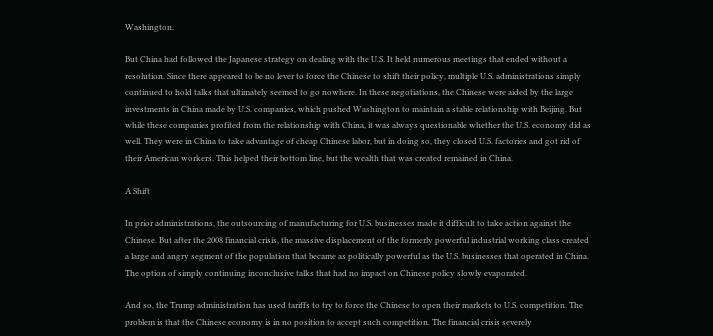Washington.

But China had followed the Japanese strategy on dealing with the U.S. It held numerous meetings that ended without a resolution. Since there appeared to be no lever to force the Chinese to shift their policy, multiple U.S. administrations simply continued to hold talks that ultimately seemed to go nowhere. In these negotiations, the Chinese were aided by the large investments in China made by U.S. companies, which pushed Washington to maintain a stable relationship with Beijing. But while these companies profited from the relationship with China, it was always questionable whether the U.S. economy did as well. They were in China to take advantage of cheap Chinese labor, but in doing so, they closed U.S. factories and got rid of their American workers. This helped their bottom line, but the wealth that was created remained in China.

A Shift

In prior administrations, the outsourcing of manufacturing for U.S. businesses made it difficult to take action against the Chinese. But after the 2008 financial crisis, the massive displacement of the formerly powerful industrial working class created a large and angry segment of the population that became as politically powerful as the U.S. businesses that operated in China. The option of simply continuing inconclusive talks that had no impact on Chinese policy slowly evaporated.

And so, the Trump administration has used tariffs to try to force the Chinese to open their markets to U.S. competition. The problem is that the Chinese economy is in no position to accept such competition. The financial crisis severely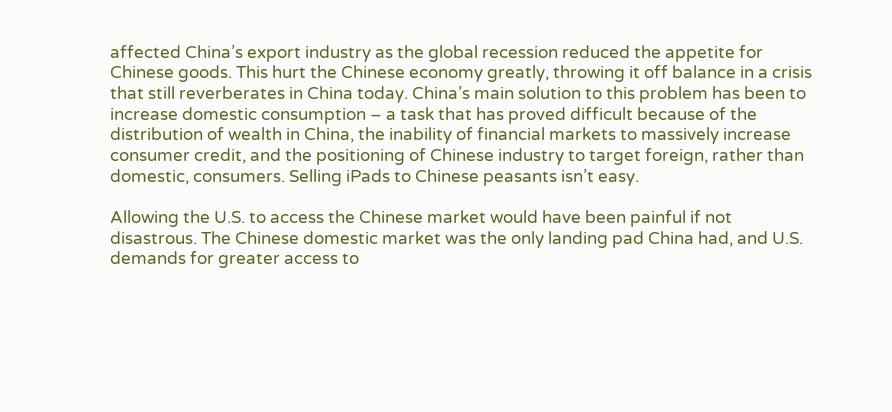affected China’s export industry as the global recession reduced the appetite for Chinese goods. This hurt the Chinese economy greatly, throwing it off balance in a crisis that still reverberates in China today. China’s main solution to this problem has been to increase domestic consumption – a task that has proved difficult because of the distribution of wealth in China, the inability of financial markets to massively increase consumer credit, and the positioning of Chinese industry to target foreign, rather than domestic, consumers. Selling iPads to Chinese peasants isn’t easy.

Allowing the U.S. to access the Chinese market would have been painful if not disastrous. The Chinese domestic market was the only landing pad China had, and U.S. demands for greater access to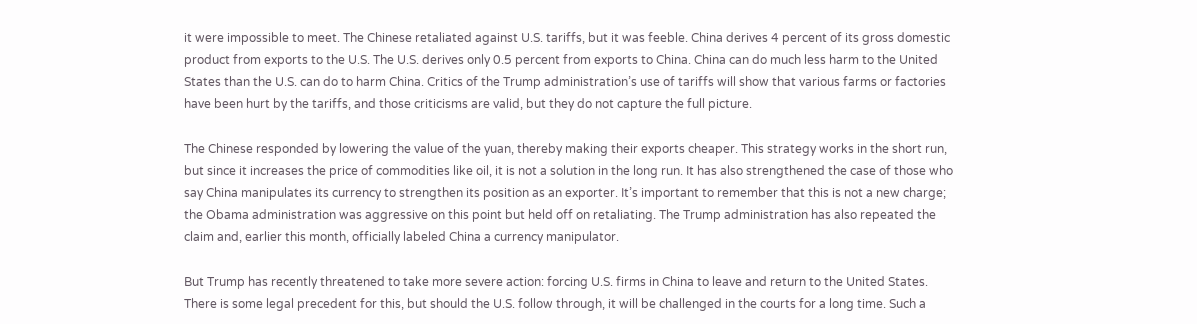it were impossible to meet. The Chinese retaliated against U.S. tariffs, but it was feeble. China derives 4 percent of its gross domestic product from exports to the U.S. The U.S. derives only 0.5 percent from exports to China. China can do much less harm to the United States than the U.S. can do to harm China. Critics of the Trump administration’s use of tariffs will show that various farms or factories have been hurt by the tariffs, and those criticisms are valid, but they do not capture the full picture.

The Chinese responded by lowering the value of the yuan, thereby making their exports cheaper. This strategy works in the short run, but since it increases the price of commodities like oil, it is not a solution in the long run. It has also strengthened the case of those who say China manipulates its currency to strengthen its position as an exporter. It’s important to remember that this is not a new charge; the Obama administration was aggressive on this point but held off on retaliating. The Trump administration has also repeated the claim and, earlier this month, officially labeled China a currency manipulator.

But Trump has recently threatened to take more severe action: forcing U.S. firms in China to leave and return to the United States. There is some legal precedent for this, but should the U.S. follow through, it will be challenged in the courts for a long time. Such a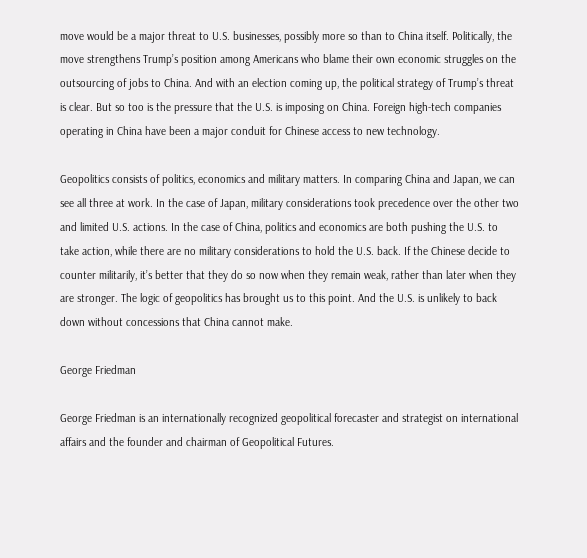move would be a major threat to U.S. businesses, possibly more so than to China itself. Politically, the move strengthens Trump’s position among Americans who blame their own economic struggles on the outsourcing of jobs to China. And with an election coming up, the political strategy of Trump’s threat is clear. But so too is the pressure that the U.S. is imposing on China. Foreign high-tech companies operating in China have been a major conduit for Chinese access to new technology.

Geopolitics consists of politics, economics and military matters. In comparing China and Japan, we can see all three at work. In the case of Japan, military considerations took precedence over the other two and limited U.S. actions. In the case of China, politics and economics are both pushing the U.S. to take action, while there are no military considerations to hold the U.S. back. If the Chinese decide to counter militarily, it’s better that they do so now when they remain weak, rather than later when they are stronger. The logic of geopolitics has brought us to this point. And the U.S. is unlikely to back down without concessions that China cannot make.

George Friedman

George Friedman is an internationally recognized geopolitical forecaster and strategist on international affairs and the founder and chairman of Geopolitical Futures.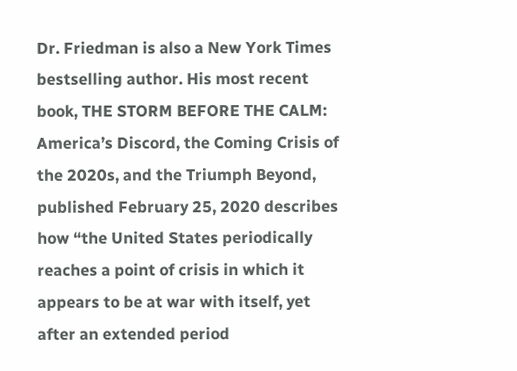Dr. Friedman is also a New York Times bestselling author. His most recent book, THE STORM BEFORE THE CALM: America’s Discord, the Coming Crisis of the 2020s, and the Triumph Beyond, published February 25, 2020 describes how “the United States periodically reaches a point of crisis in which it appears to be at war with itself, yet after an extended period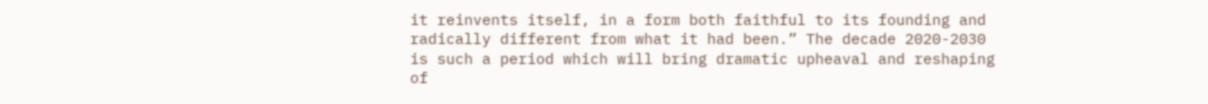it reinvents itself, in a form both faithful to its founding and radically different from what it had been.” The decade 2020-2030 is such a period which will bring dramatic upheaval and reshaping of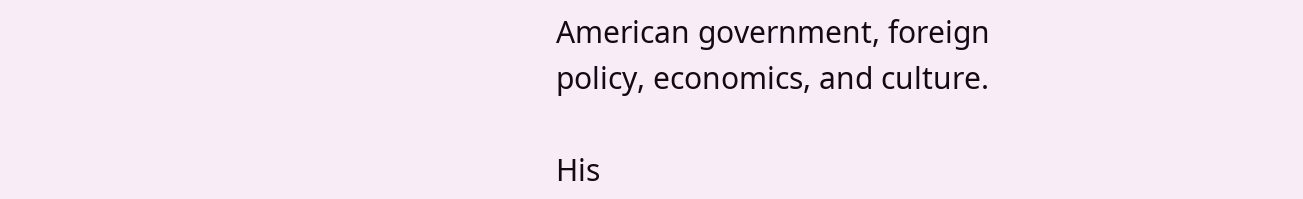American government, foreign policy, economics, and culture.

His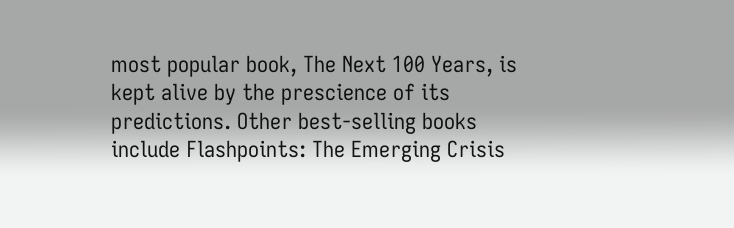most popular book, The Next 100 Years, is kept alive by the prescience of its predictions. Other best-selling books include Flashpoints: The Emerging Crisis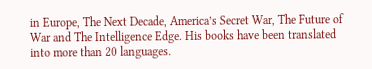in Europe, The Next Decade, America’s Secret War, The Future of War and The Intelligence Edge. His books have been translated into more than 20 languages.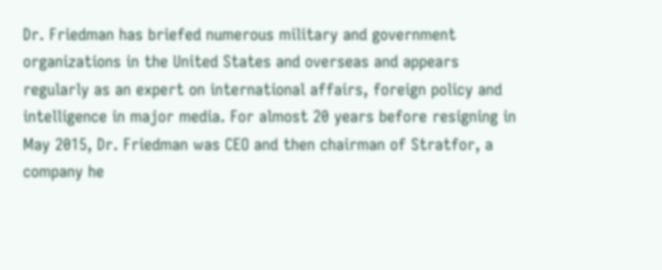Dr. Friedman has briefed numerous military and government organizations in the United States and overseas and appears regularly as an expert on international affairs, foreign policy and intelligence in major media. For almost 20 years before resigning in May 2015, Dr. Friedman was CEO and then chairman of Stratfor, a company he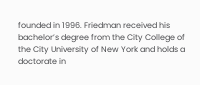founded in 1996. Friedman received his bachelor’s degree from the City College of the City University of New York and holds a doctorate in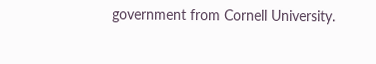government from Cornell University.